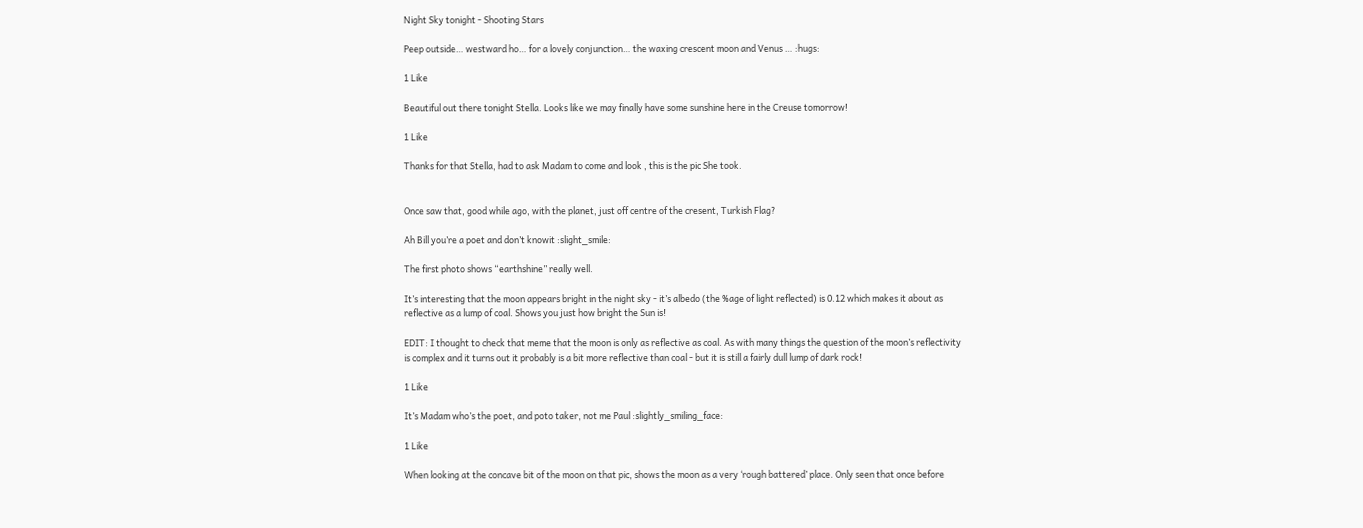Night Sky tonight - Shooting Stars

Peep outside… westward ho… for a lovely conjunction… the waxing crescent moon and Venus … :hugs:

1 Like

Beautiful out there tonight Stella. Looks like we may finally have some sunshine here in the Creuse tomorrow!

1 Like

Thanks for that Stella, had to ask Madam to come and look , this is the pic She took.


Once saw that, good while ago, with the planet, just off centre of the cresent, Turkish Flag?

Ah Bill you’re a poet and don’t knowit :slight_smile:

The first photo shows “earthshine” really well.

It’s interesting that the moon appears bright in the night sky - it’s albedo (the %age of light reflected) is 0.12 which makes it about as reflective as a lump of coal. Shows you just how bright the Sun is!

EDIT: I thought to check that meme that the moon is only as reflective as coal. As with many things the question of the moon’s reflectivity is complex and it turns out it probably is a bit more reflective than coal - but it is still a fairly dull lump of dark rock!

1 Like

It’s Madam who’s the poet, and poto taker, not me Paul :slightly_smiling_face:

1 Like

When looking at the concave bit of the moon on that pic, shows the moon as a very ‘rough battered’ place. Only seen that once before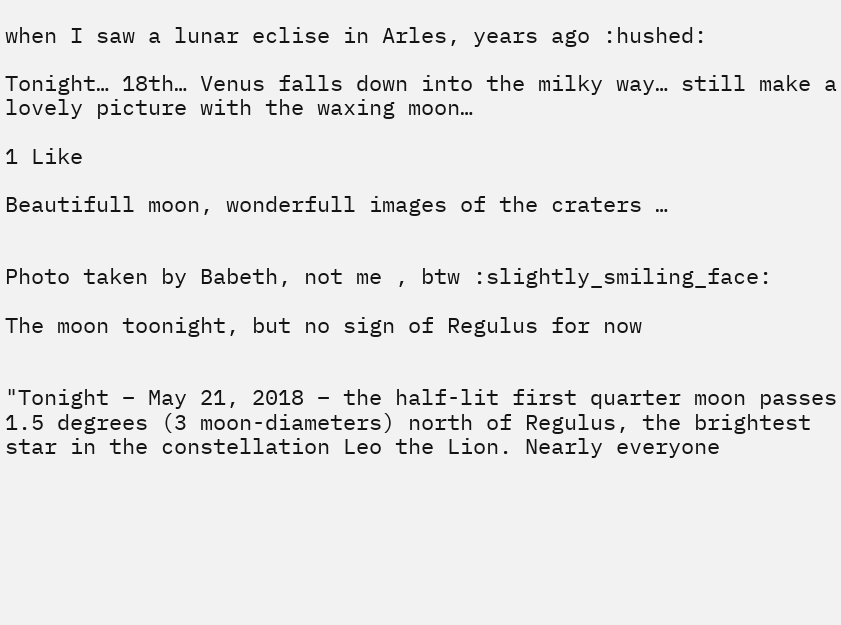when I saw a lunar eclise in Arles, years ago :hushed:

Tonight… 18th… Venus falls down into the milky way… still make a lovely picture with the waxing moon…

1 Like

Beautifull moon, wonderfull images of the craters …


Photo taken by Babeth, not me , btw :slightly_smiling_face:

The moon toonight, but no sign of Regulus for now


"Tonight – May 21, 2018 – the half-lit first quarter moon passes 1.5 degrees (3 moon-diameters) north of Regulus, the brightest star in the constellation Leo the Lion. Nearly everyone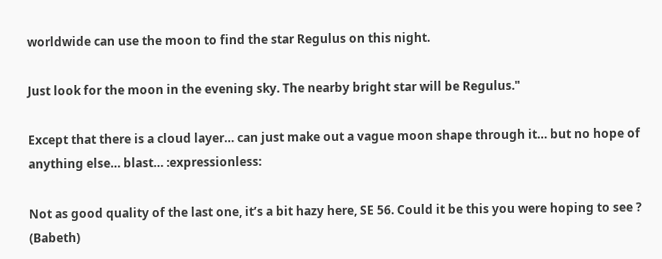worldwide can use the moon to find the star Regulus on this night.

Just look for the moon in the evening sky. The nearby bright star will be Regulus."

Except that there is a cloud layer… can just make out a vague moon shape through it… but no hope of anything else… blast… :expressionless:

Not as good quality of the last one, it’s a bit hazy here, SE 56. Could it be this you were hoping to see ? (Babeth)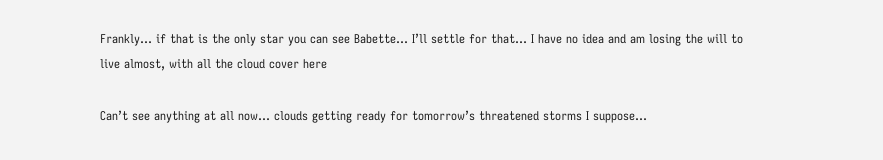Frankly… if that is the only star you can see Babette… I’ll settle for that… I have no idea and am losing the will to live almost, with all the cloud cover here

Can’t see anything at all now… clouds getting ready for tomorrow’s threatened storms I suppose…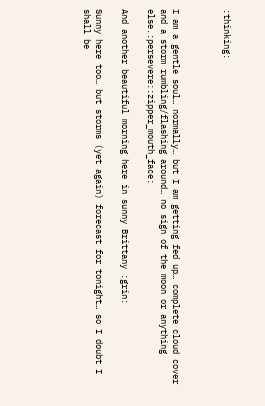:thinking:



I am a gentle soul… normally… but I am getting fed up… complete cloud cover and a storm rumbling/flashing around… no sign of the moon or anything else.:persevere::zipper_mouth_face:

And another beautiful morning here in sunny Brittany :grin:

Sunny here too… but storms (yet again) forecast for tonight… so I doubt I shall be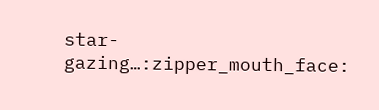star-gazing…:zipper_mouth_face: